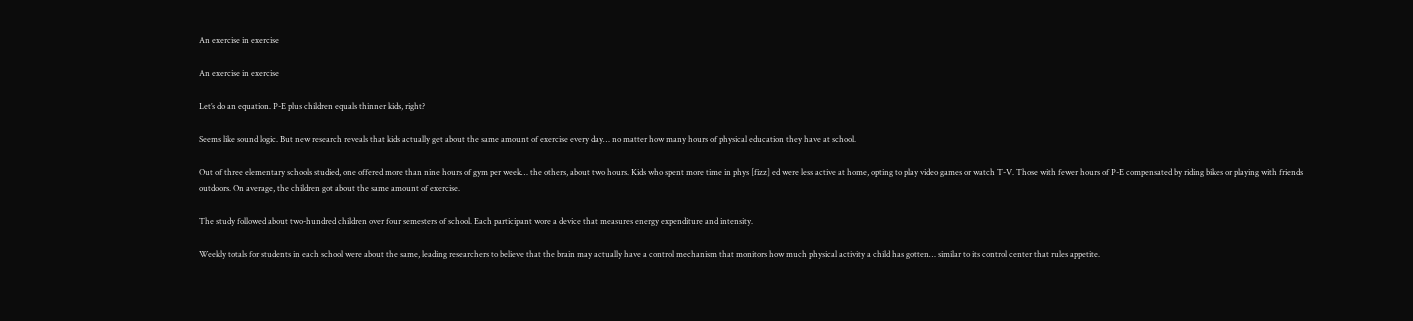An exercise in exercise

An exercise in exercise

Let’s do an equation. P-E plus children equals thinner kids, right?

Seems like sound logic. But new research reveals that kids actually get about the same amount of exercise every day… no matter how many hours of physical education they have at school.

Out of three elementary schools studied, one offered more than nine hours of gym per week… the others, about two hours. Kids who spent more time in phys [fizz] ed were less active at home, opting to play video games or watch T-V. Those with fewer hours of P-E compensated by riding bikes or playing with friends outdoors. On average, the children got about the same amount of exercise.

The study followed about two-hundred children over four semesters of school. Each participant wore a device that measures energy expenditure and intensity.

Weekly totals for students in each school were about the same, leading researchers to believe that the brain may actually have a control mechanism that monitors how much physical activity a child has gotten… similar to its control center that rules appetite.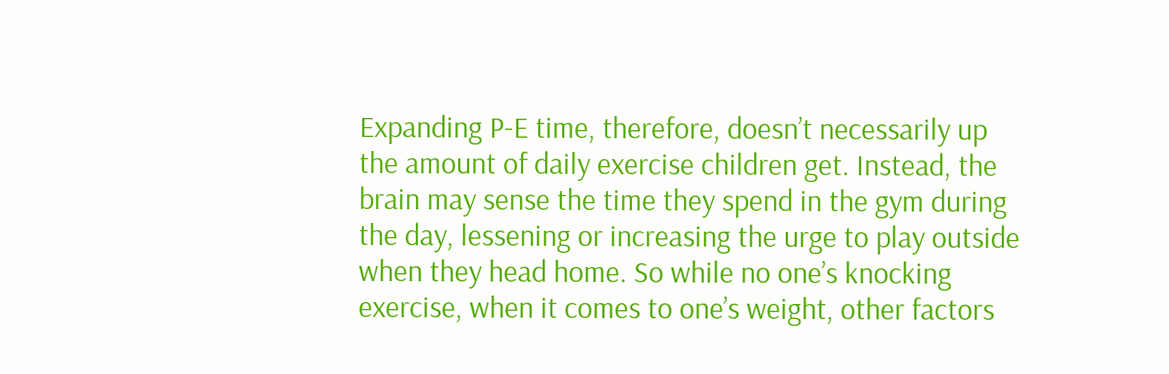Expanding P-E time, therefore, doesn’t necessarily up the amount of daily exercise children get. Instead, the brain may sense the time they spend in the gym during the day, lessening or increasing the urge to play outside when they head home. So while no one’s knocking exercise, when it comes to one’s weight, other factors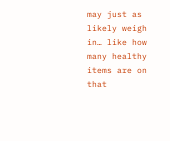may just as likely weigh in… like how many healthy items are on that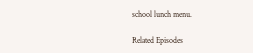school lunch menu.

Related Episodes